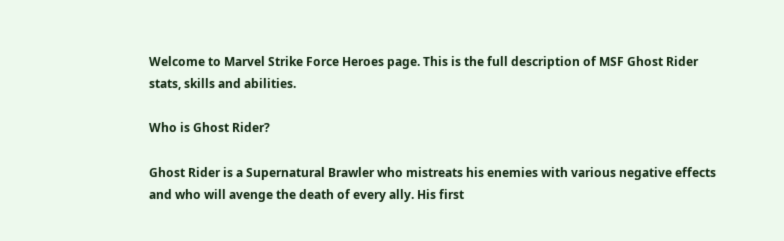Welcome to Marvel Strike Force Heroes page. This is the full description of MSF Ghost Rider stats, skills and abilities.

Who is Ghost Rider?

Ghost Rider is a Supernatural Brawler who mistreats his enemies with various negative effects and who will avenge the death of every ally. His first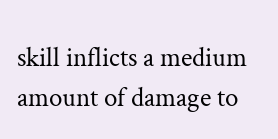skill inflicts a medium amount of damage to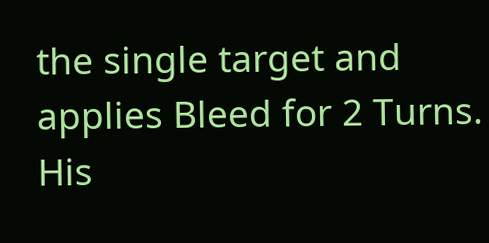the single target and applies Bleed for 2 Turns. His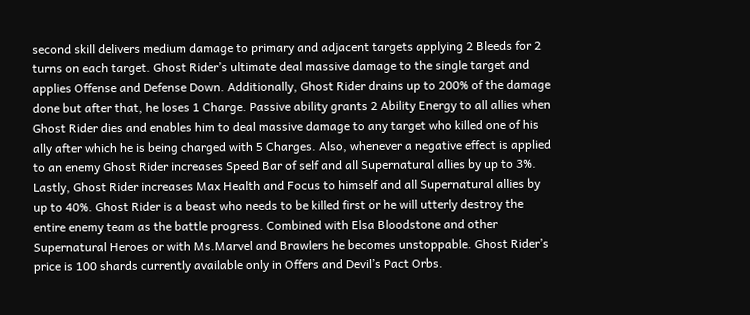second skill delivers medium damage to primary and adjacent targets applying 2 Bleeds for 2 turns on each target. Ghost Rider’s ultimate deal massive damage to the single target and applies Offense and Defense Down. Additionally, Ghost Rider drains up to 200% of the damage done but after that, he loses 1 Charge. Passive ability grants 2 Ability Energy to all allies when Ghost Rider dies and enables him to deal massive damage to any target who killed one of his ally after which he is being charged with 5 Charges. Also, whenever a negative effect is applied to an enemy Ghost Rider increases Speed Bar of self and all Supernatural allies by up to 3%. Lastly, Ghost Rider increases Max Health and Focus to himself and all Supernatural allies by up to 40%. Ghost Rider is a beast who needs to be killed first or he will utterly destroy the entire enemy team as the battle progress. Combined with Elsa Bloodstone and other Supernatural Heroes or with Ms.Marvel and Brawlers he becomes unstoppable. Ghost Rider’s price is 100 shards currently available only in Offers and Devil’s Pact Orbs.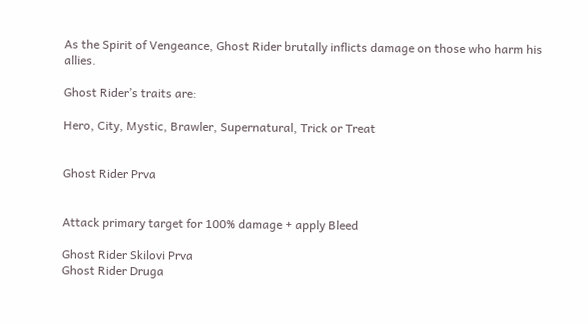As the Spirit of Vengeance, Ghost Rider brutally inflicts damage on those who harm his allies.

Ghost Rider’s traits are:

Hero, City, Mystic, Brawler, Supernatural, Trick or Treat


Ghost Rider Prva


Attack primary target for 100% damage + apply Bleed

Ghost Rider Skilovi Prva
Ghost Rider Druga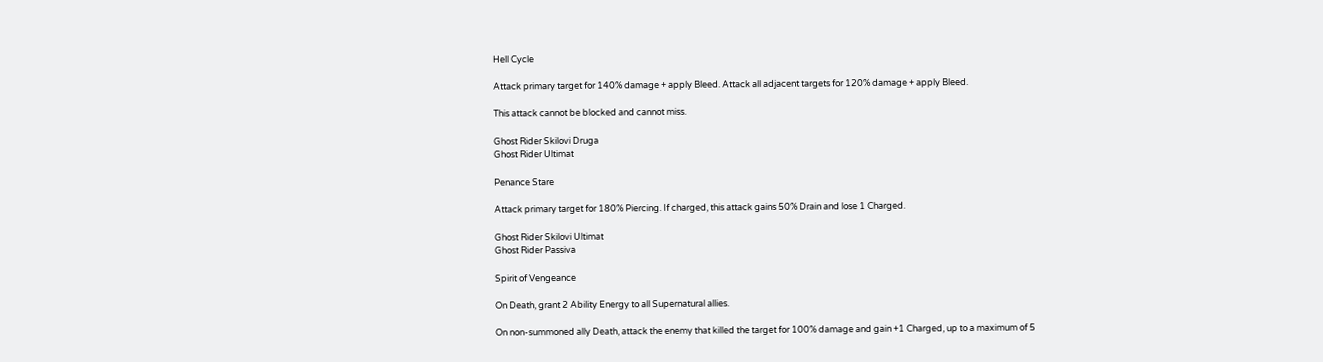Hell Cycle

Attack primary target for 140% damage + apply Bleed. Attack all adjacent targets for 120% damage + apply Bleed.

This attack cannot be blocked and cannot miss.

Ghost Rider Skilovi Druga
Ghost Rider Ultimat

Penance Stare

Attack primary target for 180% Piercing. If charged, this attack gains 50% Drain and lose 1 Charged.

Ghost Rider Skilovi Ultimat
Ghost Rider Passiva

Spirit of Vengeance

On Death, grant 2 Ability Energy to all Supernatural allies.

On non-summoned ally Death, attack the enemy that killed the target for 100% damage and gain +1 Charged, up to a maximum of 5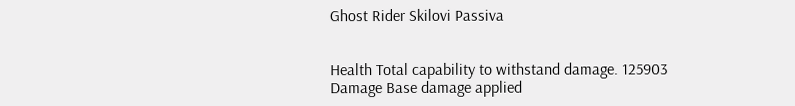Ghost Rider Skilovi Passiva


Health Total capability to withstand damage. 125903
Damage Base damage applied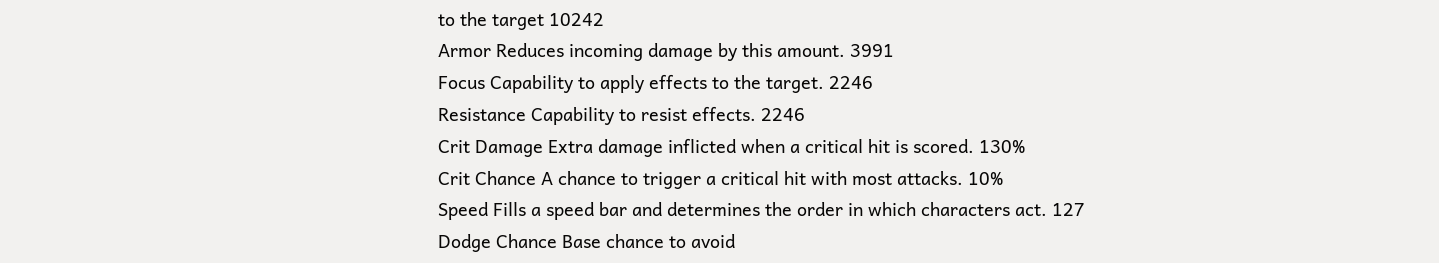to the target 10242
Armor Reduces incoming damage by this amount. 3991
Focus Capability to apply effects to the target. 2246
Resistance Capability to resist effects. 2246
Crit Damage Extra damage inflicted when a critical hit is scored. 130%
Crit Chance A chance to trigger a critical hit with most attacks. 10%
Speed Fills a speed bar and determines the order in which characters act. 127
Dodge Chance Base chance to avoid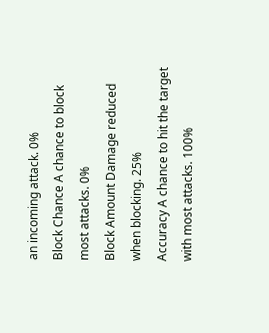an incoming attack. 0%
Block Chance A chance to block most attacks. 0%
Block Amount Damage reduced when blocking. 25%
Accuracy A chance to hit the target with most attacks. 100%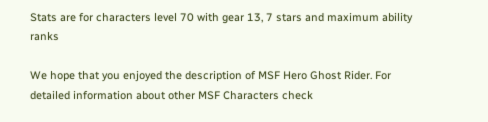Stats are for characters level 70 with gear 13, 7 stars and maximum ability ranks

We hope that you enjoyed the description of MSF Hero Ghost Rider. For detailed information about other MSF Characters check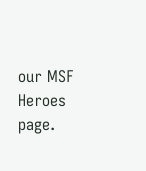our MSF Heroes page.